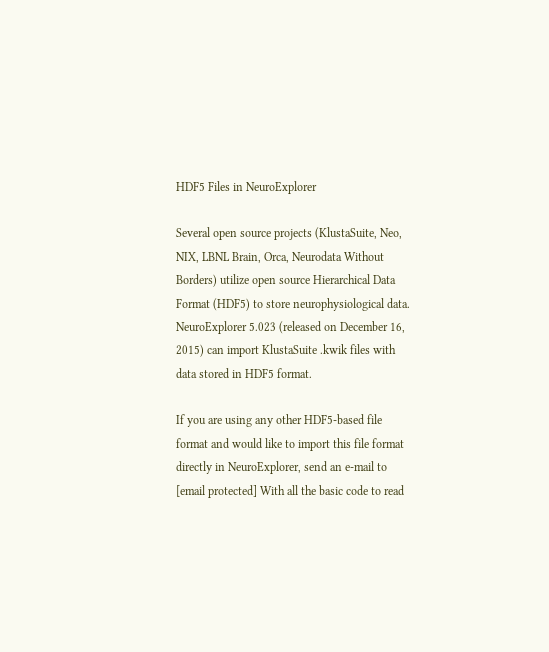HDF5 Files in NeuroExplorer

Several open source projects (KlustaSuite, Neo, NIX, LBNL Brain, Orca, Neurodata Without Borders) utilize open source Hierarchical Data Format (HDF5) to store neurophysiological data. NeuroExplorer 5.023 (released on December 16, 2015) can import KlustaSuite .kwik files with data stored in HDF5 format.

If you are using any other HDF5-based file format and would like to import this file format directly in NeuroExplorer, send an e-mail to [email protected] With all the basic code to read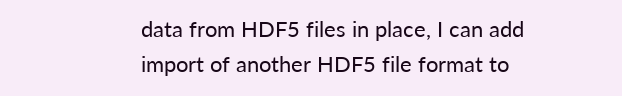data from HDF5 files in place, I can add import of another HDF5 file format to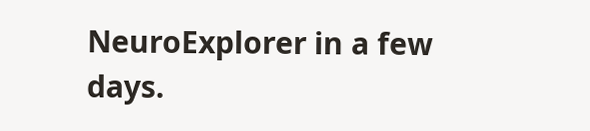NeuroExplorer in a few days.